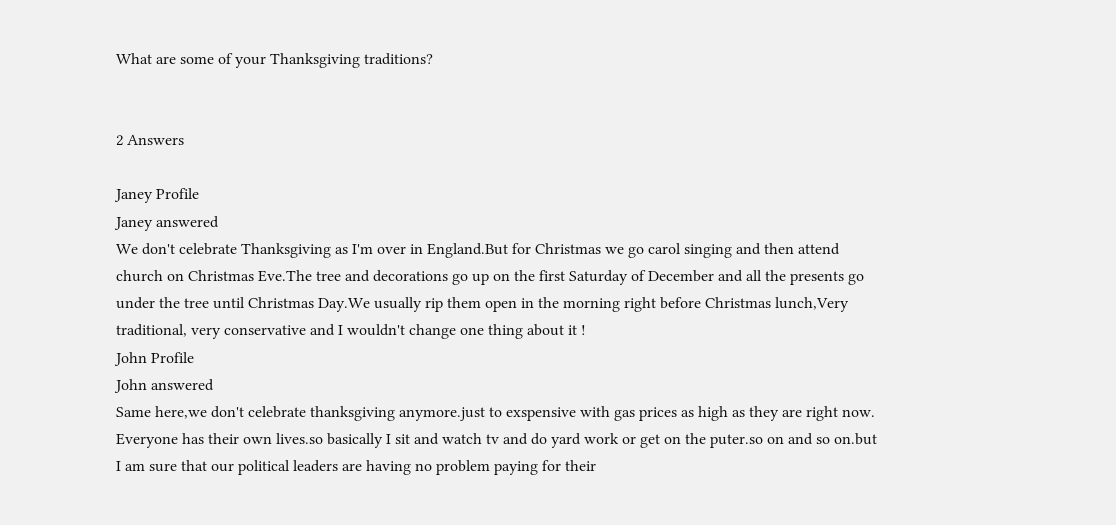What are some of your Thanksgiving traditions?


2 Answers

Janey Profile
Janey answered
We don't celebrate Thanksgiving as I'm over in England.But for Christmas we go carol singing and then attend church on Christmas Eve.The tree and decorations go up on the first Saturday of December and all the presents go under the tree until Christmas Day.We usually rip them open in the morning right before Christmas lunch,Very traditional, very conservative and I wouldn't change one thing about it !
John Profile
John answered
Same here,we don't celebrate thanksgiving anymore.just to exspensive with gas prices as high as they are right now. Everyone has their own lives.so basically I sit and watch tv and do yard work or get on the puter.so on and so on.but I am sure that our political leaders are having no problem paying for their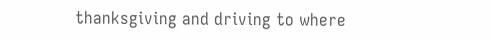thanksgiving and driving to where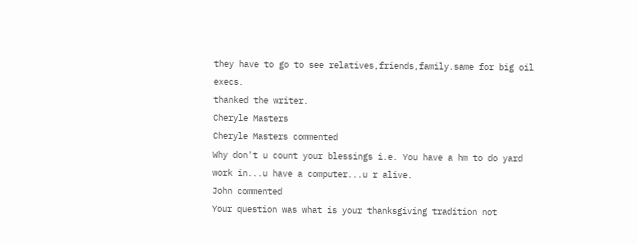they have to go to see relatives,friends,family.same for big oil execs.
thanked the writer.
Cheryle Masters
Cheryle Masters commented
Why don't u count your blessings i.e. You have a hm to do yard work in...u have a computer...u r alive.
John commented
Your question was what is your thanksgiving tradition not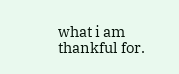what i am thankful for.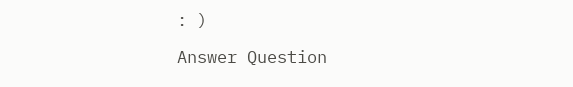: )

Answer Question